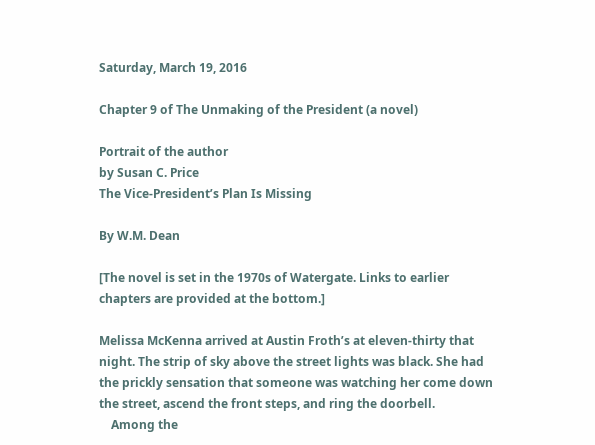Saturday, March 19, 2016

Chapter 9 of The Unmaking of the President (a novel)

Portrait of the author
by Susan C. Price
The Vice-President’s Plan Is Missing

By W.M. Dean

[The novel is set in the 1970s of Watergate. Links to earlier chapters are provided at the bottom.]

Melissa McKenna arrived at Austin Froth’s at eleven-thirty that night. The strip of sky above the street lights was black. She had the prickly sensation that someone was watching her come down the street, ascend the front steps, and ring the doorbell.
    Among the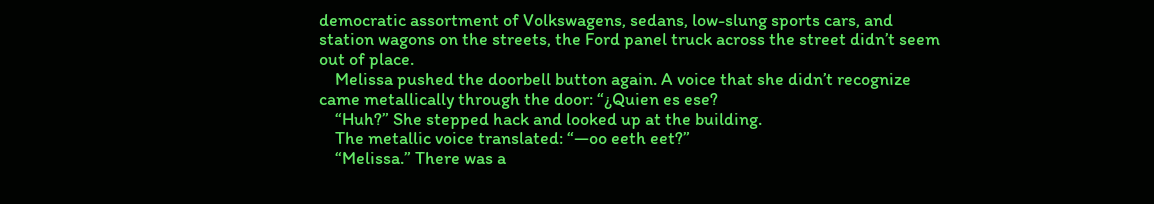democratic assortment of Volkswagens, sedans, low-slung sports cars, and station wagons on the streets, the Ford panel truck across the street didn’t seem out of place.
    Melissa pushed the doorbell button again. A voice that she didn’t recognize came metallically through the door: “¿Quien es ese?
    “Huh?” She stepped hack and looked up at the building.
    The metallic voice translated: “—oo eeth eet?”
    “Melissa.” There was a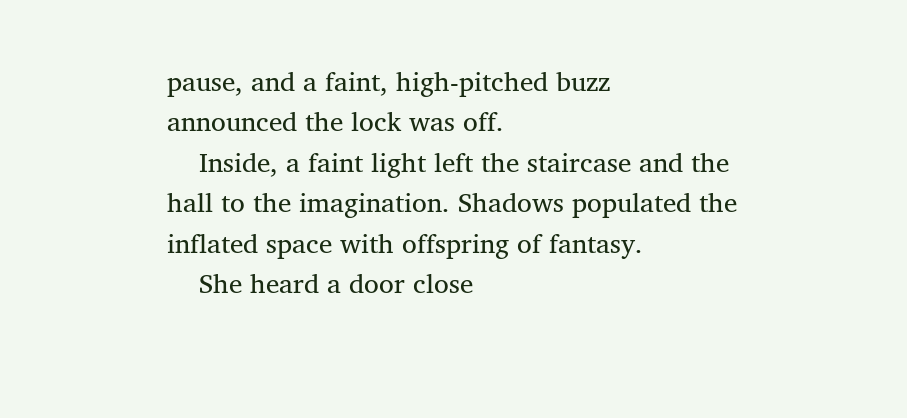pause, and a faint, high-pitched buzz announced the lock was off.
    Inside, a faint light left the staircase and the hall to the imagination. Shadows populated the inflated space with offspring of fantasy.
    She heard a door close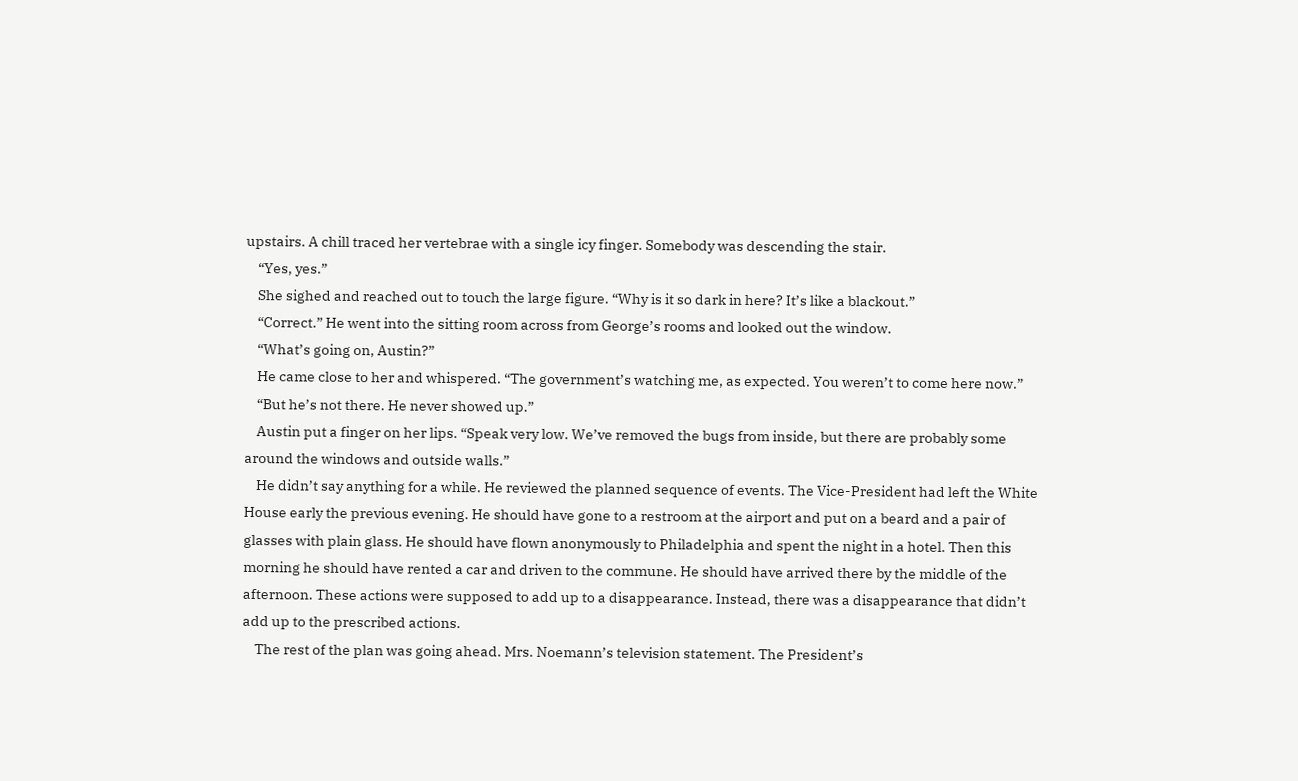upstairs. A chill traced her vertebrae with a single icy finger. Somebody was descending the stair.
    “Yes, yes.”
    She sighed and reached out to touch the large figure. “Why is it so dark in here? It’s like a blackout.”
    “Correct.” He went into the sitting room across from George’s rooms and looked out the window.
    “What’s going on, Austin?”
    He came close to her and whispered. “The government’s watching me, as expected. You weren’t to come here now.”
    “But he’s not there. He never showed up.”
    Austin put a finger on her lips. “Speak very low. We’ve removed the bugs from inside, but there are probably some around the windows and outside walls.”
    He didn’t say anything for a while. He reviewed the planned sequence of events. The Vice-President had left the White House early the previous evening. He should have gone to a restroom at the airport and put on a beard and a pair of glasses with plain glass. He should have flown anonymously to Philadelphia and spent the night in a hotel. Then this morning he should have rented a car and driven to the commune. He should have arrived there by the middle of the afternoon. These actions were supposed to add up to a disappearance. Instead, there was a disappearance that didn’t add up to the prescribed actions.
    The rest of the plan was going ahead. Mrs. Noemann’s television statement. The President’s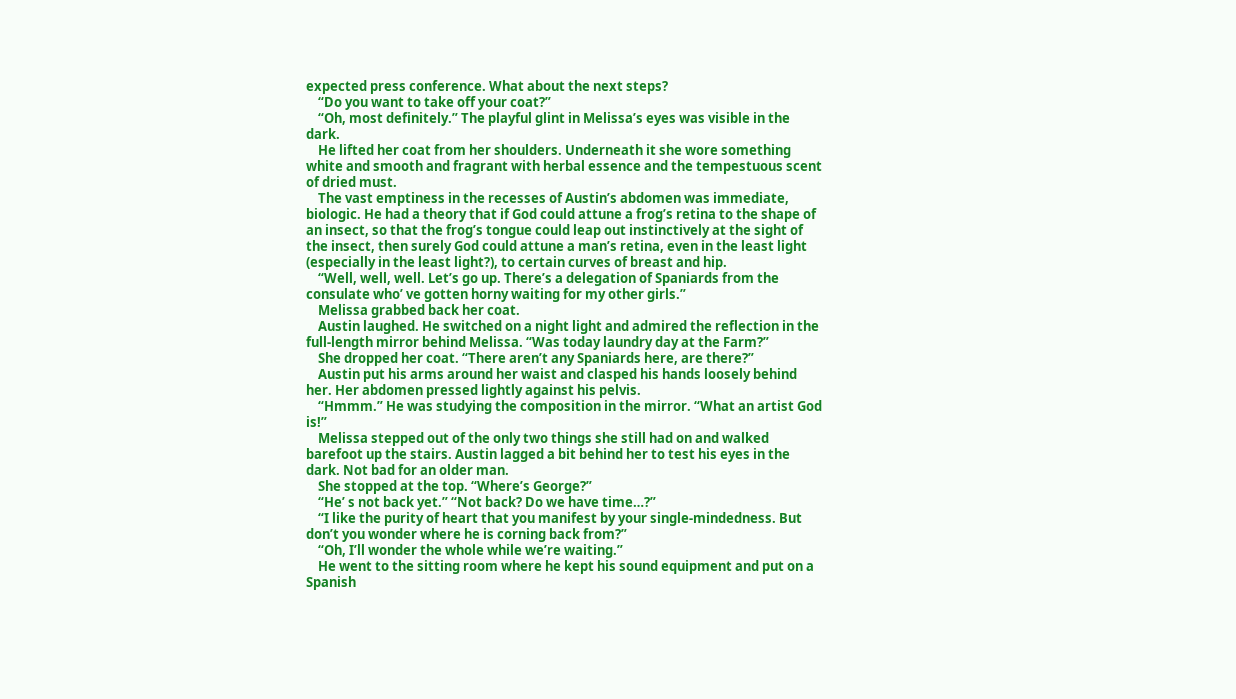expected press conference. What about the next steps?
    “Do you want to take off your coat?”
    “Oh, most definitely.” The playful glint in Melissa’s eyes was visible in the dark.
    He lifted her coat from her shoulders. Underneath it she wore something white and smooth and fragrant with herbal essence and the tempestuous scent of dried must.
    The vast emptiness in the recesses of Austin’s abdomen was immediate, biologic. He had a theory that if God could attune a frog’s retina to the shape of an insect, so that the frog’s tongue could leap out instinctively at the sight of the insect, then surely God could attune a man’s retina, even in the least light (especially in the least light?), to certain curves of breast and hip.
    “Well, well, well. Let’s go up. There’s a delegation of Spaniards from the consulate who’ ve gotten horny waiting for my other girls.”
    Melissa grabbed back her coat.
    Austin laughed. He switched on a night light and admired the reflection in the full-length mirror behind Melissa. “Was today laundry day at the Farm?”
    She dropped her coat. “There aren’t any Spaniards here, are there?”
    Austin put his arms around her waist and clasped his hands loosely behind her. Her abdomen pressed lightly against his pelvis.
    “Hmmm.” He was studying the composition in the mirror. “What an artist God is!”
    Melissa stepped out of the only two things she still had on and walked barefoot up the stairs. Austin lagged a bit behind her to test his eyes in the dark. Not bad for an older man.
    She stopped at the top. “Where’s George?”
    “He’ s not back yet.” “Not back? Do we have time…?”
    “I like the purity of heart that you manifest by your single-mindedness. But don’t you wonder where he is corning back from?”
    “Oh, I’ll wonder the whole while we’re waiting.”
    He went to the sitting room where he kept his sound equipment and put on a Spanish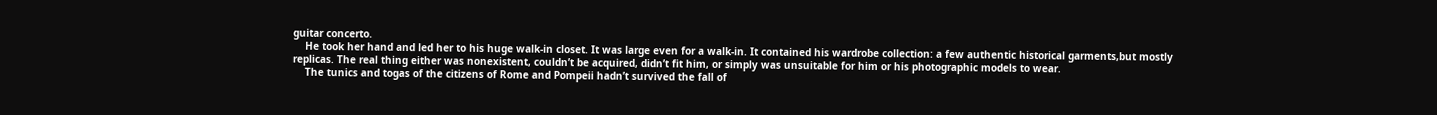guitar concerto.
    He took her hand and led her to his huge walk-in closet. It was large even for a walk-in. It contained his wardrobe collection: a few authentic historical garments,but mostly replicas. The real thing either was nonexistent, couldn’t be acquired, didn’t fit him, or simply was unsuitable for him or his photographic models to wear.
    The tunics and togas of the citizens of Rome and Pompeii hadn’t survived the fall of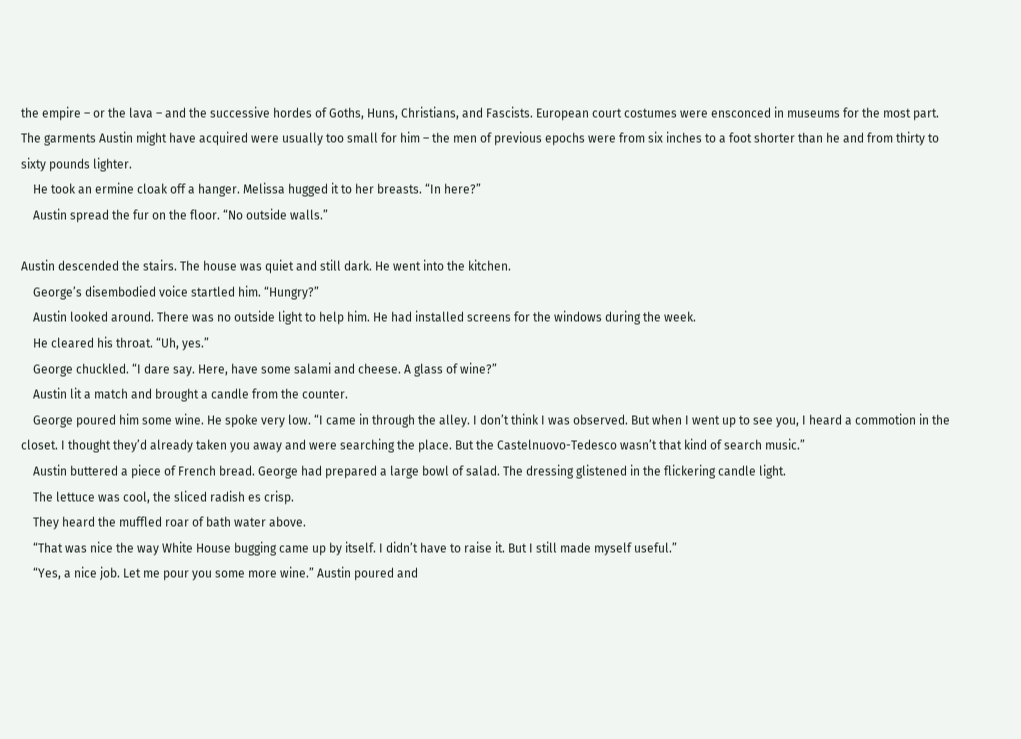the empire – or the lava – and the successive hordes of Goths, Huns, Christians, and Fascists. European court costumes were ensconced in museums for the most part. The garments Austin might have acquired were usually too small for him – the men of previous epochs were from six inches to a foot shorter than he and from thirty to sixty pounds lighter.
    He took an ermine cloak off a hanger. Melissa hugged it to her breasts. “In here?”
    Austin spread the fur on the floor. “No outside walls.”

Austin descended the stairs. The house was quiet and still dark. He went into the kitchen.
    George’s disembodied voice startled him. “Hungry?”
    Austin looked around. There was no outside light to help him. He had installed screens for the windows during the week.
    He cleared his throat. “Uh, yes.”
    George chuckled. “I dare say. Here, have some salami and cheese. A glass of wine?”
    Austin lit a match and brought a candle from the counter.
    George poured him some wine. He spoke very low. “I came in through the alley. I don’t think I was observed. But when I went up to see you, I heard a commotion in the closet. I thought they’d already taken you away and were searching the place. But the Castelnuovo-Tedesco wasn’t that kind of search music.”
    Austin buttered a piece of French bread. George had prepared a large bowl of salad. The dressing glistened in the flickering candle light.
    The lettuce was cool, the sliced radish es crisp.
    They heard the muffled roar of bath water above.
    “That was nice the way White House bugging came up by itself. I didn’t have to raise it. But I still made myself useful.”
    “Yes, a nice job. Let me pour you some more wine.” Austin poured and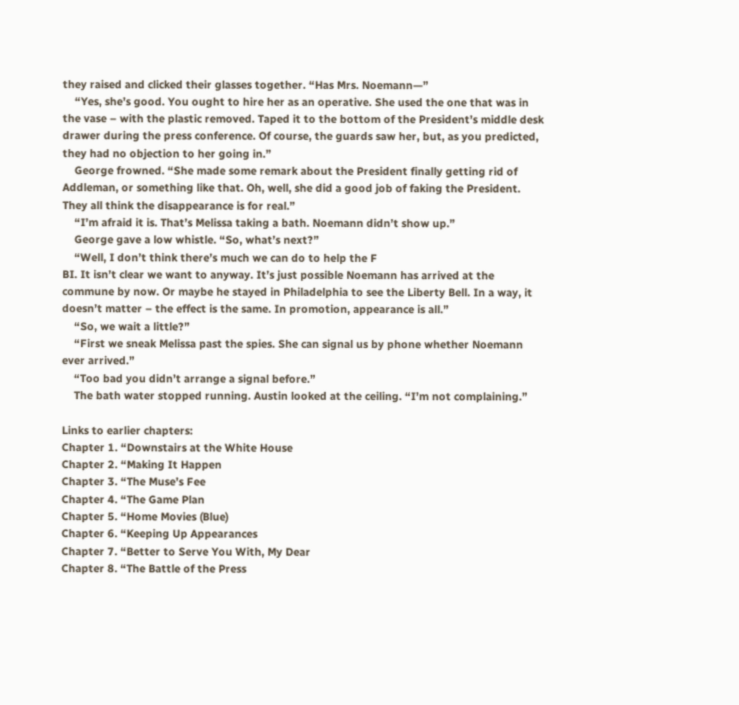they raised and clicked their glasses together. “Has Mrs. Noemann—”
    “Yes, she’s good. You ought to hire her as an operative. She used the one that was in the vase – with the plastic removed. Taped it to the bottom of the President’s middle desk drawer during the press conference. Of course, the guards saw her, but, as you predicted, they had no objection to her going in.”
    George frowned. “She made some remark about the President finally getting rid of Addleman, or something like that. Oh, well, she did a good job of faking the President. They all think the disappearance is for real.”
    “I’m afraid it is. That’s Melissa taking a bath. Noemann didn’t show up.”
    George gave a low whistle. “So, what’s next?”
    “Well, I don’t think there’s much we can do to help the F
BI. It isn’t clear we want to anyway. It’s just possible Noemann has arrived at the commune by now. Or maybe he stayed in Philadelphia to see the Liberty Bell. In a way, it doesn’t matter – the effect is the same. In promotion, appearance is all.”
    “So, we wait a little?”
    “First we sneak Melissa past the spies. She can signal us by phone whether Noemann ever arrived.”
    “Too bad you didn’t arrange a signal before.”
    The bath water stopped running. Austin looked at the ceiling. “I’m not complaining.”

Links to earlier chapters:
Chapter 1. “Downstairs at the White House
Chapter 2. “Making It Happen
Chapter 3. “The Muse’s Fee
Chapter 4. “The Game Plan
Chapter 5. “Home Movies (Blue)
Chapter 6. “Keeping Up Appearances
Chapter 7. “Better to Serve You With, My Dear
Chapter 8. “The Battle of the Press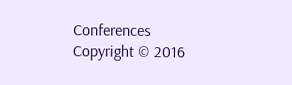Conferences
Copyright © 2016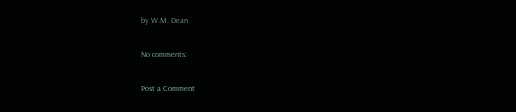by W.M. Dean

No comments:

Post a Comment